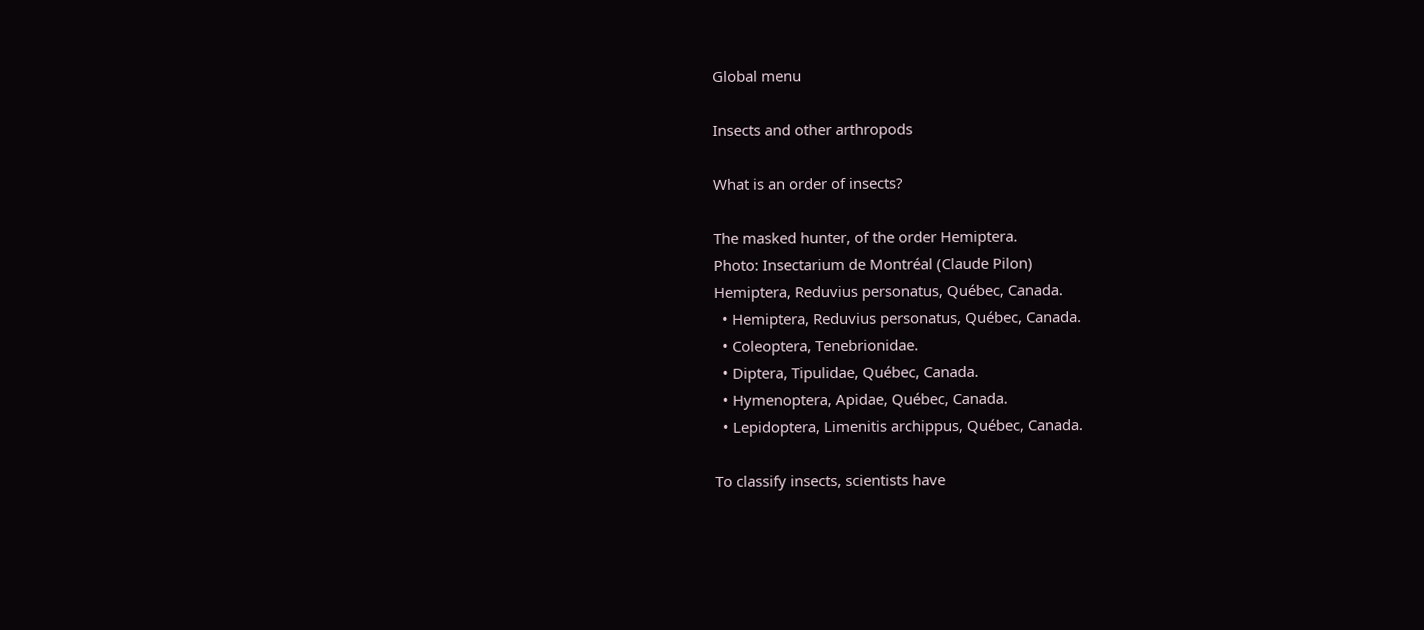Global menu

Insects and other arthropods

What is an order of insects?

The masked hunter, of the order Hemiptera.
Photo: Insectarium de Montréal (Claude Pilon)
Hemiptera, Reduvius personatus, Québec, Canada.
  • Hemiptera, Reduvius personatus, Québec, Canada.
  • Coleoptera, Tenebrionidae.
  • Diptera, Tipulidae, Québec, Canada.
  • Hymenoptera, Apidae, Québec, Canada.
  • Lepidoptera, Limenitis archippus, Québec, Canada.

To classify insects, scientists have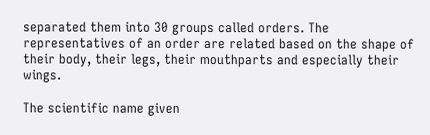separated them into 30 groups called orders. The representatives of an order are related based on the shape of their body, their legs, their mouthparts and especially their wings.

The scientific name given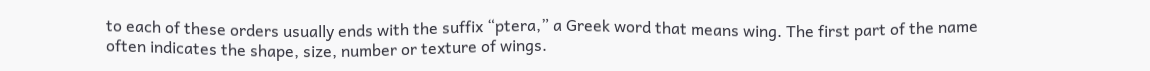to each of these orders usually ends with the suffix “ptera,” a Greek word that means wing. The first part of the name often indicates the shape, size, number or texture of wings.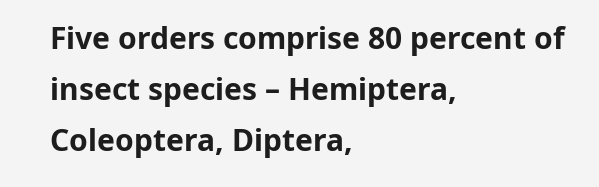Five orders comprise 80 percent of insect species – Hemiptera, Coleoptera, Diptera,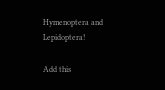Hymenoptera and Lepidoptera!

Add this